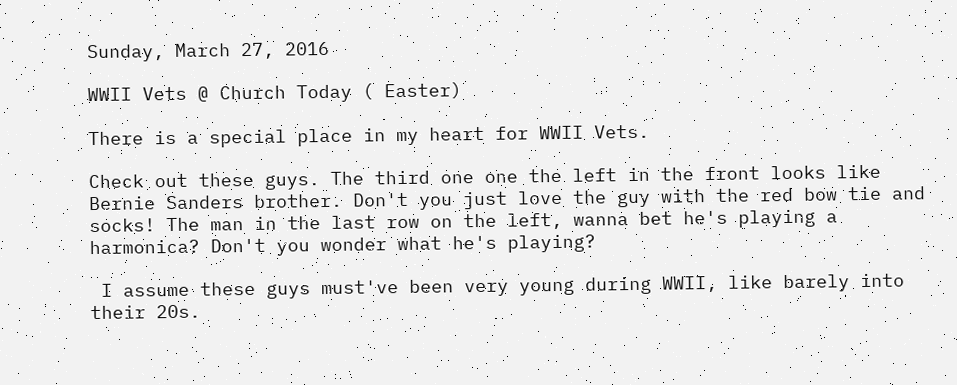Sunday, March 27, 2016

WWII Vets @ Church Today ( Easter)

There is a special place in my heart for WWII Vets.

Check out these guys. The third one one the left in the front looks like Bernie Sanders brother. Don't you just love the guy with the red bow tie and socks! The man in the last row on the left, wanna bet he's playing a harmonica? Don't you wonder what he's playing?

 I assume these guys must've been very young during WWII, like barely into their 20s.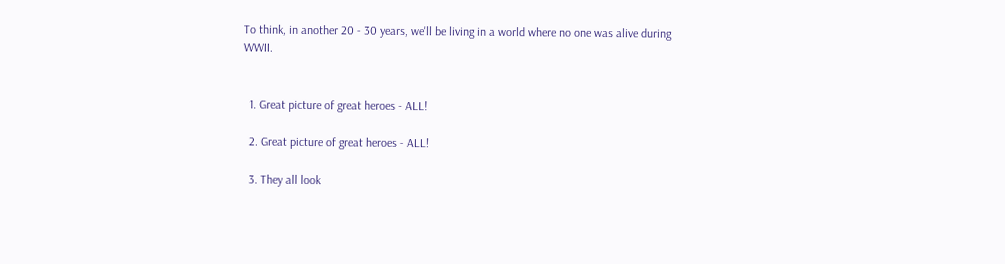To think, in another 20 - 30 years, we'll be living in a world where no one was alive during WWII.


  1. Great picture of great heroes - ALL!

  2. Great picture of great heroes - ALL!

  3. They all look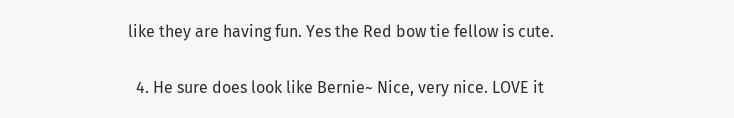like they are having fun. Yes the Red bow tie fellow is cute.

  4. He sure does look like Bernie~ Nice, very nice. LOVE it